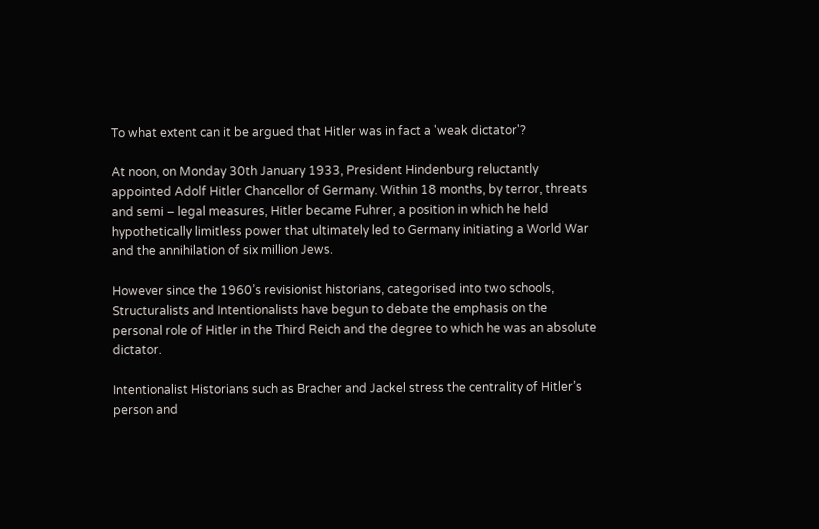To what extent can it be argued that Hitler was in fact a 'weak dictator'?

At noon, on Monday 30th January 1933, President Hindenburg reluctantly appointed Adolf Hitler Chancellor of Germany. Within 18 months, by terror, threats and semi – legal measures, Hitler became Fuhrer, a position in which he held hypothetically limitless power that ultimately led to Germany initiating a World War and the annihilation of six million Jews.

However since the 1960’s revisionist historians, categorised into two schools, Structuralists and Intentionalists have begun to debate the emphasis on the personal role of Hitler in the Third Reich and the degree to which he was an absolute dictator.

Intentionalist Historians such as Bracher and Jackel stress the centrality of Hitler’s person and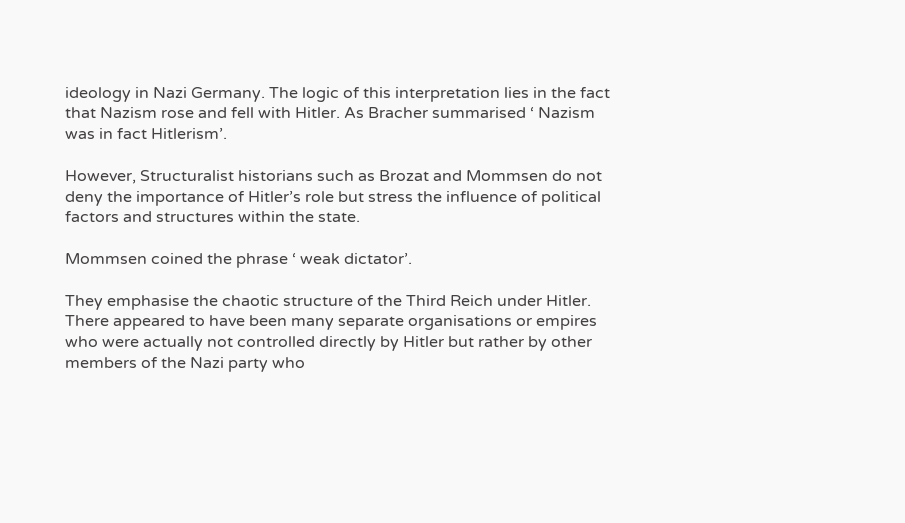ideology in Nazi Germany. The logic of this interpretation lies in the fact that Nazism rose and fell with Hitler. As Bracher summarised ‘ Nazism was in fact Hitlerism’.

However, Structuralist historians such as Brozat and Mommsen do not deny the importance of Hitler’s role but stress the influence of political factors and structures within the state.

Mommsen coined the phrase ‘ weak dictator’.

They emphasise the chaotic structure of the Third Reich under Hitler. There appeared to have been many separate organisations or empires who were actually not controlled directly by Hitler but rather by other members of the Nazi party who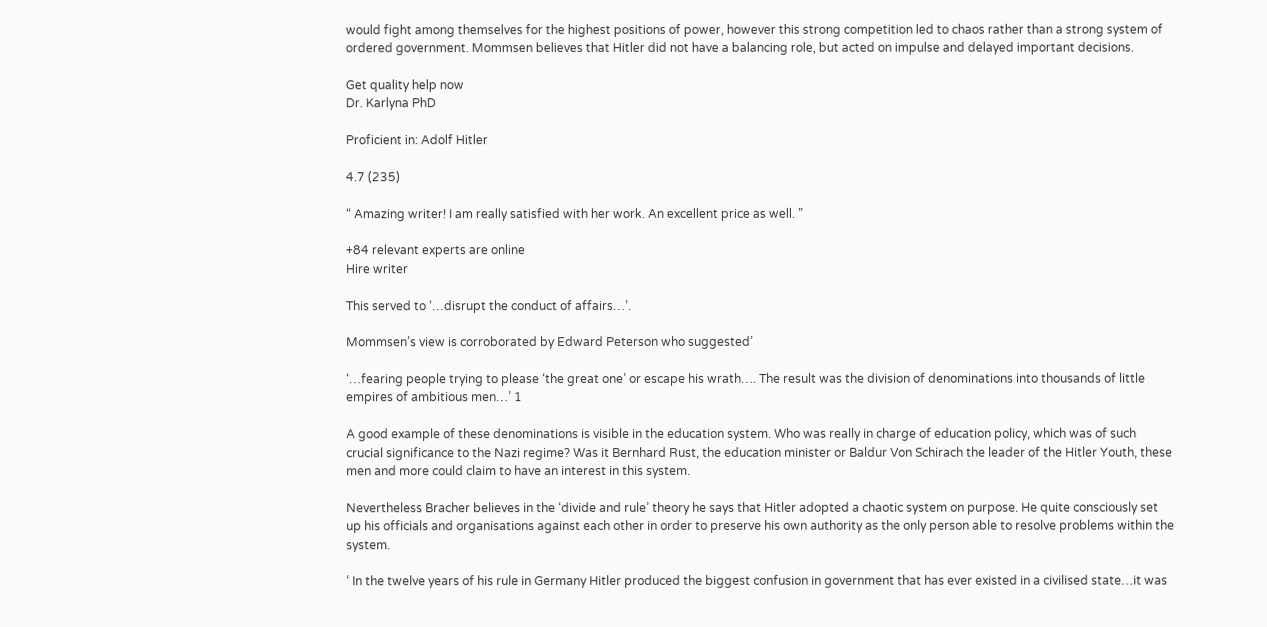would fight among themselves for the highest positions of power, however this strong competition led to chaos rather than a strong system of ordered government. Mommsen believes that Hitler did not have a balancing role, but acted on impulse and delayed important decisions.

Get quality help now
Dr. Karlyna PhD

Proficient in: Adolf Hitler

4.7 (235)

“ Amazing writer! I am really satisfied with her work. An excellent price as well. ”

+84 relevant experts are online
Hire writer

This served to ‘…disrupt the conduct of affairs…’.

Mommsen’s view is corroborated by Edward Peterson who suggested’

‘…fearing people trying to please ‘the great one’ or escape his wrath…. The result was the division of denominations into thousands of little empires of ambitious men…’ 1

A good example of these denominations is visible in the education system. Who was really in charge of education policy, which was of such crucial significance to the Nazi regime? Was it Bernhard Rust, the education minister or Baldur Von Schirach the leader of the Hitler Youth, these men and more could claim to have an interest in this system.

Nevertheless Bracher believes in the ‘divide and rule’ theory he says that Hitler adopted a chaotic system on purpose. He quite consciously set up his officials and organisations against each other in order to preserve his own authority as the only person able to resolve problems within the system.

‘ In the twelve years of his rule in Germany Hitler produced the biggest confusion in government that has ever existed in a civilised state…it was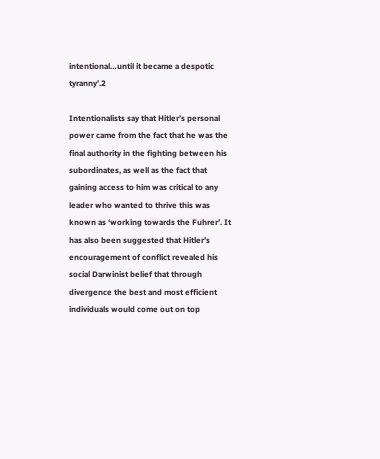intentional…until it became a despotic tyranny’.2

Intentionalists say that Hitler’s personal power came from the fact that he was the final authority in the fighting between his subordinates, as well as the fact that gaining access to him was critical to any leader who wanted to thrive this was known as ‘working towards the Fuhrer’. It has also been suggested that Hitler’s encouragement of conflict revealed his social Darwinist belief that through divergence the best and most efficient individuals would come out on top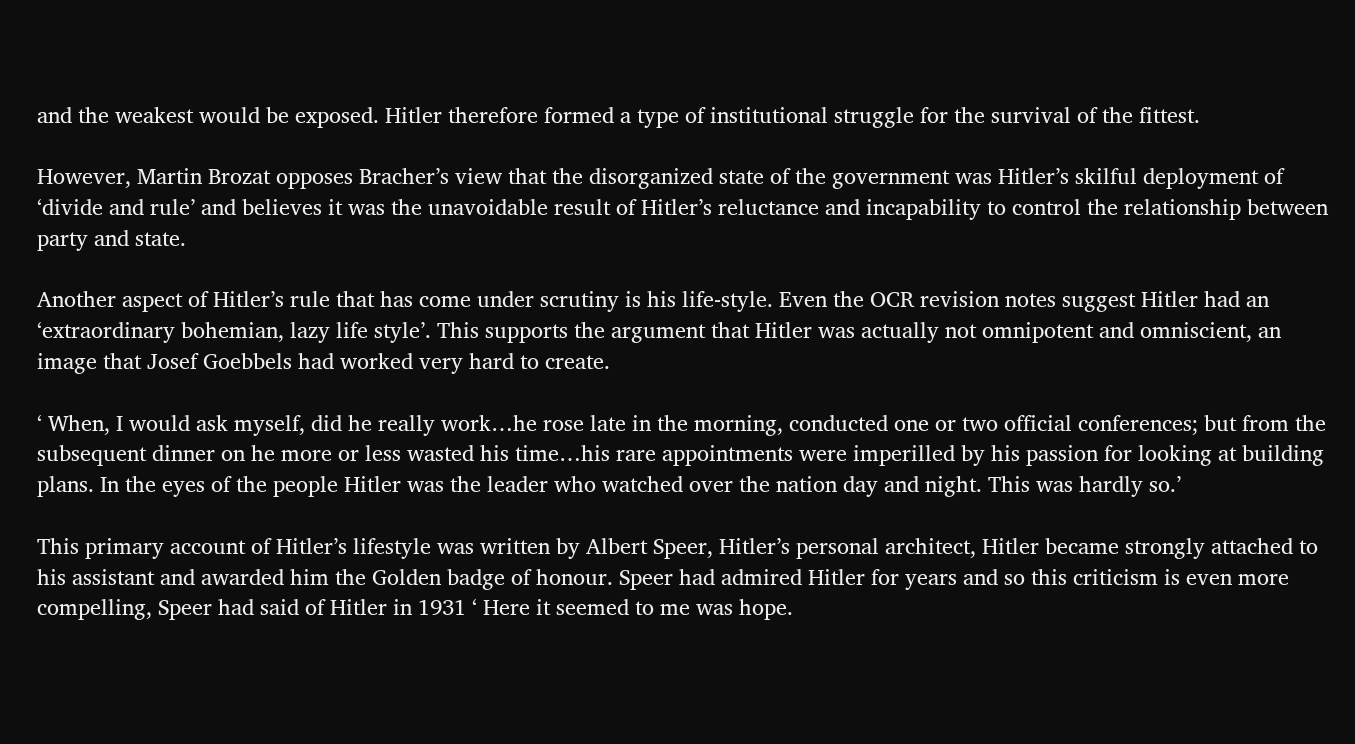and the weakest would be exposed. Hitler therefore formed a type of institutional struggle for the survival of the fittest.

However, Martin Brozat opposes Bracher’s view that the disorganized state of the government was Hitler’s skilful deployment of ‘divide and rule’ and believes it was the unavoidable result of Hitler’s reluctance and incapability to control the relationship between party and state.

Another aspect of Hitler’s rule that has come under scrutiny is his life-style. Even the OCR revision notes suggest Hitler had an ‘extraordinary bohemian, lazy life style’. This supports the argument that Hitler was actually not omnipotent and omniscient, an image that Josef Goebbels had worked very hard to create.

‘ When, I would ask myself, did he really work…he rose late in the morning, conducted one or two official conferences; but from the subsequent dinner on he more or less wasted his time…his rare appointments were imperilled by his passion for looking at building plans. In the eyes of the people Hitler was the leader who watched over the nation day and night. This was hardly so.’

This primary account of Hitler’s lifestyle was written by Albert Speer, Hitler’s personal architect, Hitler became strongly attached to his assistant and awarded him the Golden badge of honour. Speer had admired Hitler for years and so this criticism is even more compelling, Speer had said of Hitler in 1931 ‘ Here it seemed to me was hope.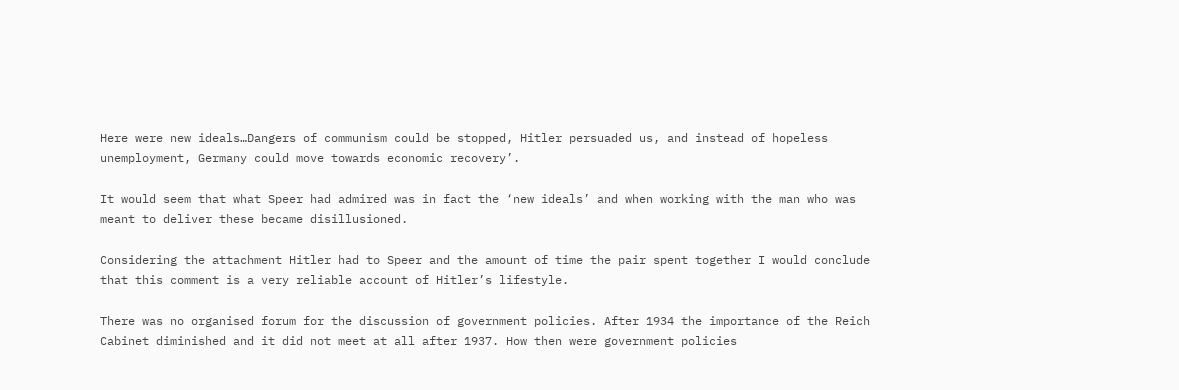Here were new ideals…Dangers of communism could be stopped, Hitler persuaded us, and instead of hopeless unemployment, Germany could move towards economic recovery’.

It would seem that what Speer had admired was in fact the ‘new ideals’ and when working with the man who was meant to deliver these became disillusioned.

Considering the attachment Hitler had to Speer and the amount of time the pair spent together I would conclude that this comment is a very reliable account of Hitler’s lifestyle.

There was no organised forum for the discussion of government policies. After 1934 the importance of the Reich Cabinet diminished and it did not meet at all after 1937. How then were government policies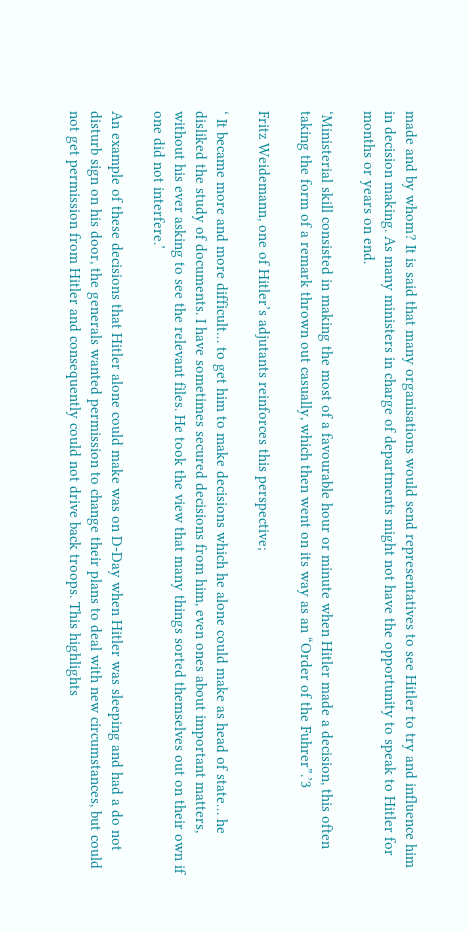made and by whom? It is said that many organisations would send representatives to see Hitler to try and influence him in decision making. As many ministers in charge of departments might not have the opportunity to speak to Hitler for months or years on end.

‘Ministerial skill consisted in making the most of a favourable hour or minute when Hitler made a decision, this often taking the form of a remark thrown out casually, which then went on its way as an “Order of the Fuhrer”.’3

Fritz Weidemann, one of Hitler’s adjutants reinforces this perspective;

‘ It became more and more difficult… to get him to make decisions which he alone could make as head of state… he disliked the study of documents. I have sometimes secured decisions from him, even ones about important matters, without his ever asking to see the relevant files. He took the view that many things sorted themselves out on their own if one did not interfere.’

An example of these decisions that Hitler alone could make was on D-Day when Hitler was sleeping and had a do not disturb sign on his door, the generals wanted permission to change their plans to deal with new circumstances, but could not get permission from Hitler and consequently could not drive back troops. This highlights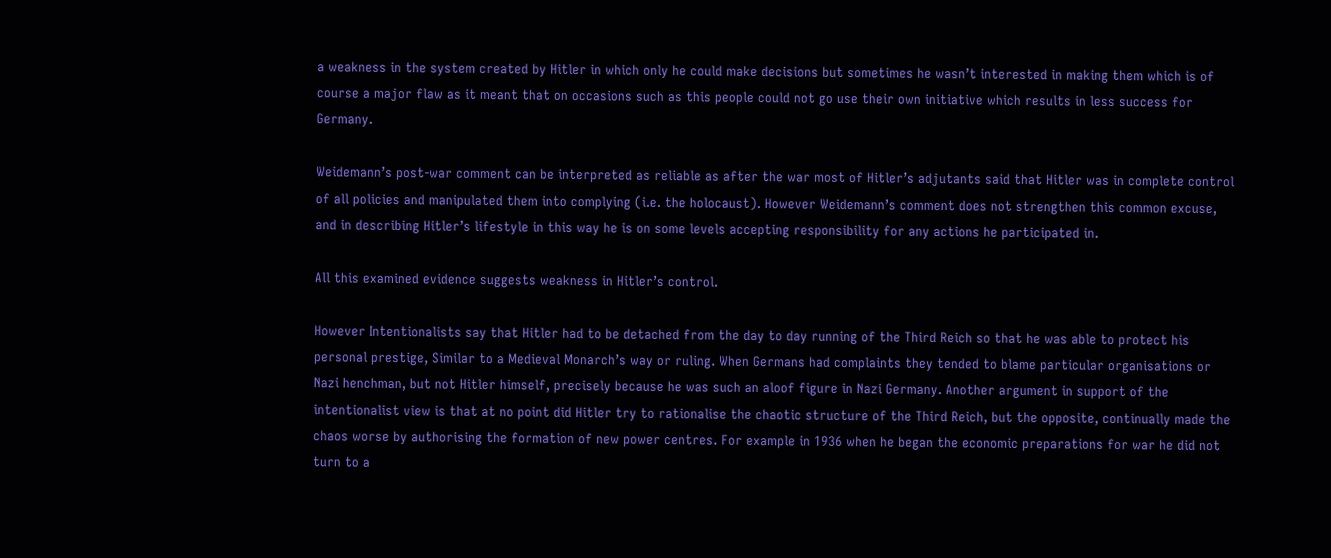a weakness in the system created by Hitler in which only he could make decisions but sometimes he wasn’t interested in making them which is of course a major flaw as it meant that on occasions such as this people could not go use their own initiative which results in less success for Germany.

Weidemann’s post-war comment can be interpreted as reliable as after the war most of Hitler’s adjutants said that Hitler was in complete control of all policies and manipulated them into complying (i.e. the holocaust). However Weidemann’s comment does not strengthen this common excuse, and in describing Hitler’s lifestyle in this way he is on some levels accepting responsibility for any actions he participated in.

All this examined evidence suggests weakness in Hitler’s control.

However Intentionalists say that Hitler had to be detached from the day to day running of the Third Reich so that he was able to protect his personal prestige, Similar to a Medieval Monarch’s way or ruling. When Germans had complaints they tended to blame particular organisations or Nazi henchman, but not Hitler himself, precisely because he was such an aloof figure in Nazi Germany. Another argument in support of the intentionalist view is that at no point did Hitler try to rationalise the chaotic structure of the Third Reich, but the opposite, continually made the chaos worse by authorising the formation of new power centres. For example in 1936 when he began the economic preparations for war he did not turn to a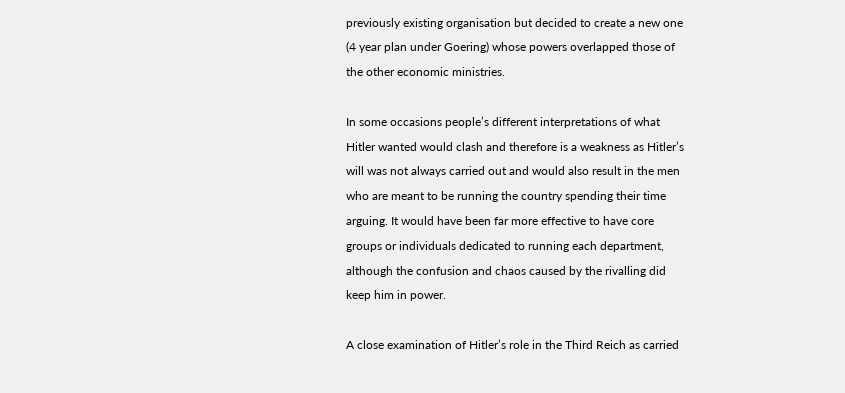previously existing organisation but decided to create a new one (4 year plan under Goering) whose powers overlapped those of the other economic ministries.

In some occasions people’s different interpretations of what Hitler wanted would clash and therefore is a weakness as Hitler’s will was not always carried out and would also result in the men who are meant to be running the country spending their time arguing. It would have been far more effective to have core groups or individuals dedicated to running each department, although the confusion and chaos caused by the rivalling did keep him in power.

A close examination of Hitler’s role in the Third Reich as carried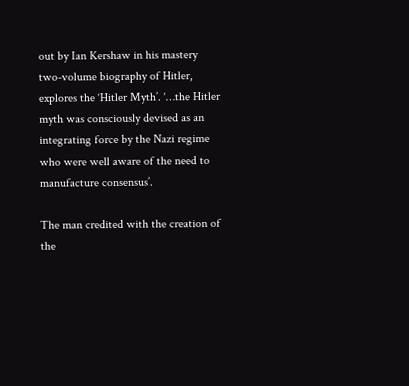out by Ian Kershaw in his mastery two-volume biography of Hitler, explores the ‘Hitler Myth’. ‘…the Hitler myth was consciously devised as an integrating force by the Nazi regime who were well aware of the need to manufacture consensus’.

The man credited with the creation of the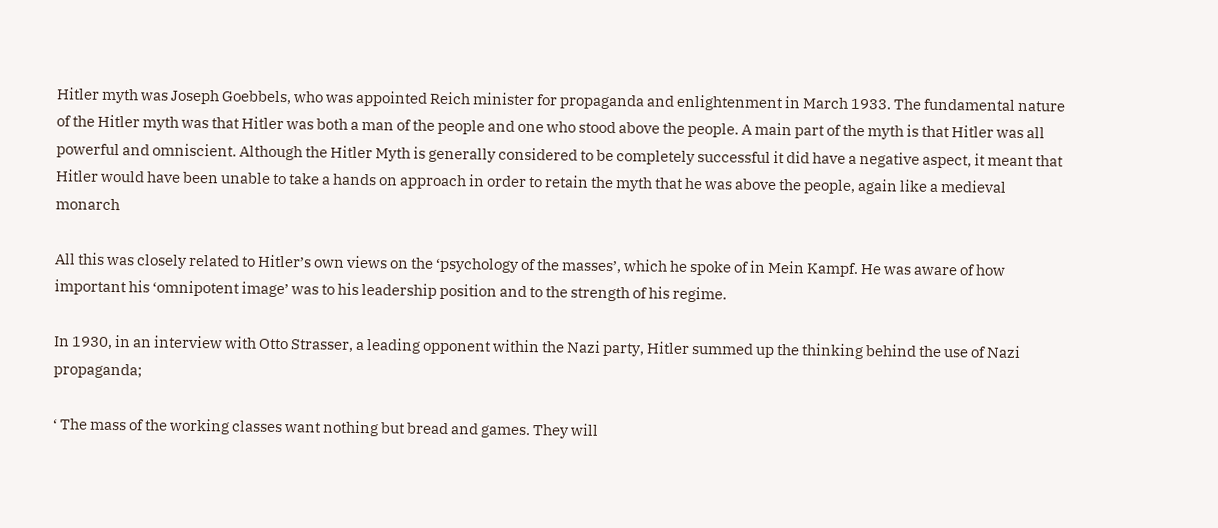Hitler myth was Joseph Goebbels, who was appointed Reich minister for propaganda and enlightenment in March 1933. The fundamental nature of the Hitler myth was that Hitler was both a man of the people and one who stood above the people. A main part of the myth is that Hitler was all powerful and omniscient. Although the Hitler Myth is generally considered to be completely successful it did have a negative aspect, it meant that Hitler would have been unable to take a hands on approach in order to retain the myth that he was above the people, again like a medieval monarch

All this was closely related to Hitler’s own views on the ‘psychology of the masses’, which he spoke of in Mein Kampf. He was aware of how important his ‘omnipotent image’ was to his leadership position and to the strength of his regime.

In 1930, in an interview with Otto Strasser, a leading opponent within the Nazi party, Hitler summed up the thinking behind the use of Nazi propaganda;

‘ The mass of the working classes want nothing but bread and games. They will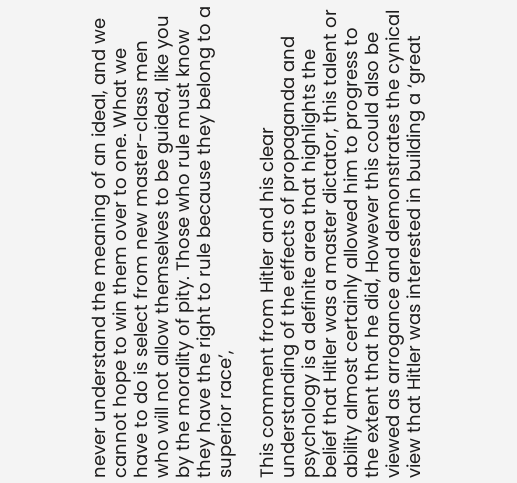never understand the meaning of an ideal, and we cannot hope to win them over to one. What we have to do is select from new master-class men who will not allow themselves to be guided, like you by the morality of pity. Those who rule must know they have the right to rule because they belong to a superior race’,

This comment from Hitler and his clear understanding of the effects of propaganda and psychology is a definite area that highlights the belief that Hitler was a master dictator, this talent or ability almost certainly allowed him to progress to the extent that he did, However this could also be viewed as arrogance and demonstrates the cynical view that Hitler was interested in building a ‘great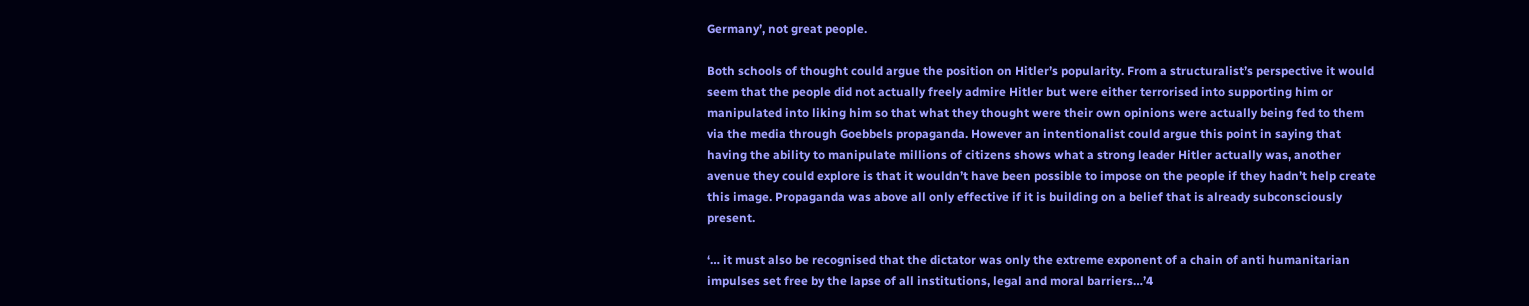Germany’, not great people.

Both schools of thought could argue the position on Hitler’s popularity. From a structuralist’s perspective it would seem that the people did not actually freely admire Hitler but were either terrorised into supporting him or manipulated into liking him so that what they thought were their own opinions were actually being fed to them via the media through Goebbels propaganda. However an intentionalist could argue this point in saying that having the ability to manipulate millions of citizens shows what a strong leader Hitler actually was, another avenue they could explore is that it wouldn’t have been possible to impose on the people if they hadn’t help create this image. Propaganda was above all only effective if it is building on a belief that is already subconsciously present.

‘… it must also be recognised that the dictator was only the extreme exponent of a chain of anti humanitarian impulses set free by the lapse of all institutions, legal and moral barriers…’4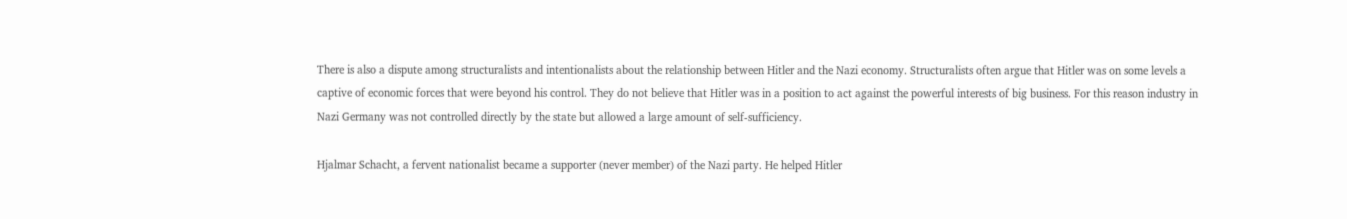There is also a dispute among structuralists and intentionalists about the relationship between Hitler and the Nazi economy. Structuralists often argue that Hitler was on some levels a captive of economic forces that were beyond his control. They do not believe that Hitler was in a position to act against the powerful interests of big business. For this reason industry in Nazi Germany was not controlled directly by the state but allowed a large amount of self-sufficiency.

Hjalmar Schacht, a fervent nationalist became a supporter (never member) of the Nazi party. He helped Hitler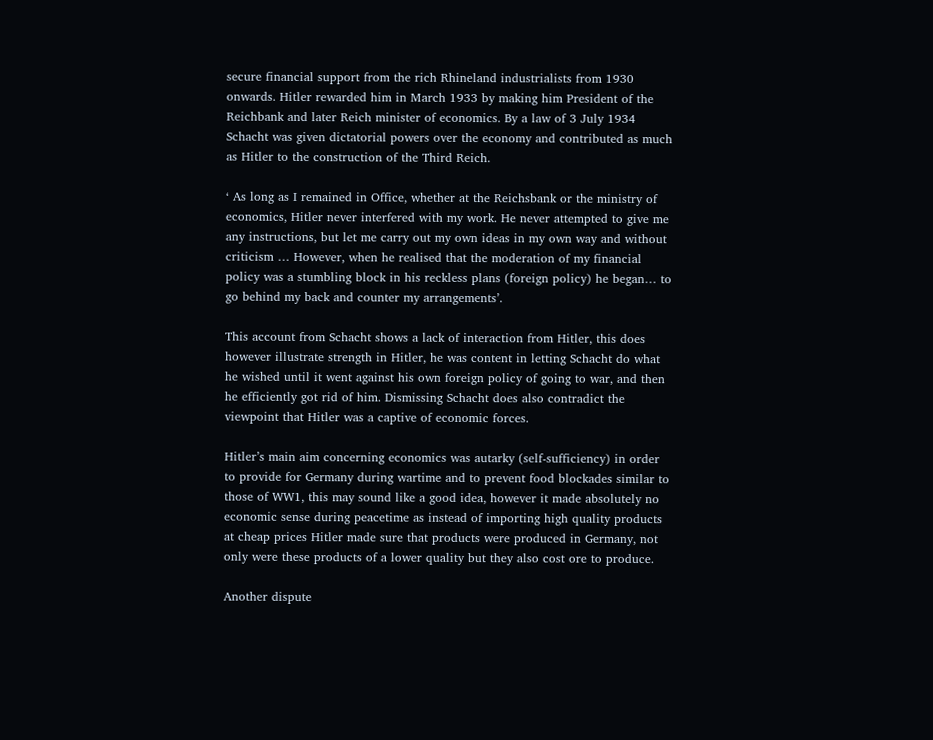secure financial support from the rich Rhineland industrialists from 1930 onwards. Hitler rewarded him in March 1933 by making him President of the Reichbank and later Reich minister of economics. By a law of 3 July 1934 Schacht was given dictatorial powers over the economy and contributed as much as Hitler to the construction of the Third Reich.

‘ As long as I remained in Office, whether at the Reichsbank or the ministry of economics, Hitler never interfered with my work. He never attempted to give me any instructions, but let me carry out my own ideas in my own way and without criticism … However, when he realised that the moderation of my financial policy was a stumbling block in his reckless plans (foreign policy) he began… to go behind my back and counter my arrangements’.

This account from Schacht shows a lack of interaction from Hitler, this does however illustrate strength in Hitler, he was content in letting Schacht do what he wished until it went against his own foreign policy of going to war, and then he efficiently got rid of him. Dismissing Schacht does also contradict the viewpoint that Hitler was a captive of economic forces.

Hitler’s main aim concerning economics was autarky (self-sufficiency) in order to provide for Germany during wartime and to prevent food blockades similar to those of WW1, this may sound like a good idea, however it made absolutely no economic sense during peacetime as instead of importing high quality products at cheap prices Hitler made sure that products were produced in Germany, not only were these products of a lower quality but they also cost ore to produce.

Another dispute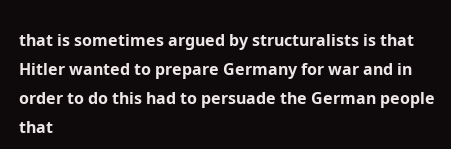that is sometimes argued by structuralists is that Hitler wanted to prepare Germany for war and in order to do this had to persuade the German people that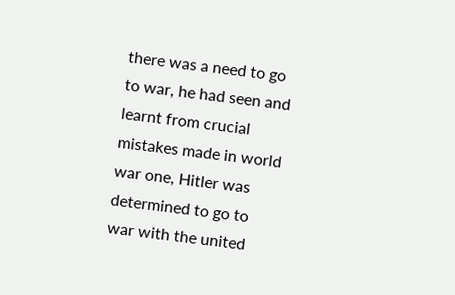there was a need to go to war, he had seen and learnt from crucial mistakes made in world war one, Hitler was determined to go to war with the united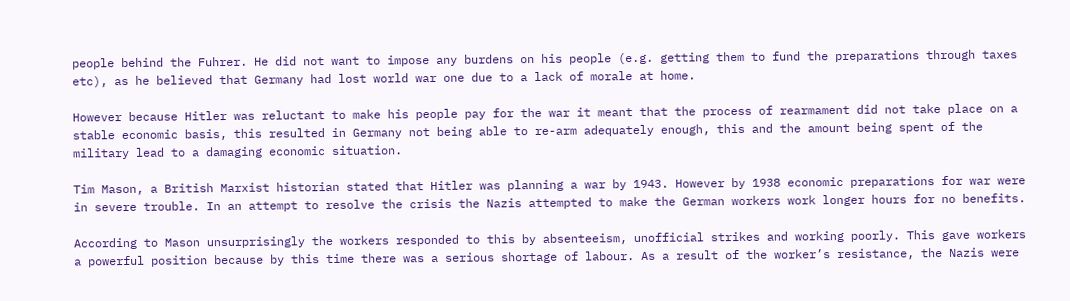people behind the Fuhrer. He did not want to impose any burdens on his people (e.g. getting them to fund the preparations through taxes etc), as he believed that Germany had lost world war one due to a lack of morale at home.

However because Hitler was reluctant to make his people pay for the war it meant that the process of rearmament did not take place on a stable economic basis, this resulted in Germany not being able to re-arm adequately enough, this and the amount being spent of the military lead to a damaging economic situation.

Tim Mason, a British Marxist historian stated that Hitler was planning a war by 1943. However by 1938 economic preparations for war were in severe trouble. In an attempt to resolve the crisis the Nazis attempted to make the German workers work longer hours for no benefits.

According to Mason unsurprisingly the workers responded to this by absenteeism, unofficial strikes and working poorly. This gave workers a powerful position because by this time there was a serious shortage of labour. As a result of the worker’s resistance, the Nazis were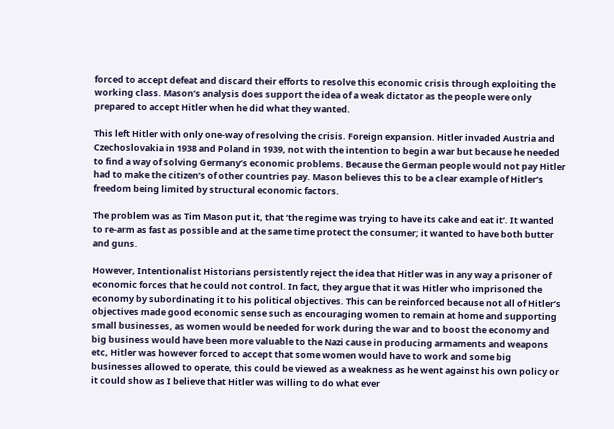forced to accept defeat and discard their efforts to resolve this economic crisis through exploiting the working class. Mason’s analysis does support the idea of a weak dictator as the people were only prepared to accept Hitler when he did what they wanted.

This left Hitler with only one-way of resolving the crisis. Foreign expansion. Hitler invaded Austria and Czechoslovakia in 1938 and Poland in 1939, not with the intention to begin a war but because he needed to find a way of solving Germany’s economic problems. Because the German people would not pay Hitler had to make the citizen’s of other countries pay. Mason believes this to be a clear example of Hitler’s freedom being limited by structural economic factors.

The problem was as Tim Mason put it, that ‘the regime was trying to have its cake and eat it’. It wanted to re-arm as fast as possible and at the same time protect the consumer; it wanted to have both butter and guns.

However, Intentionalist Historians persistently reject the idea that Hitler was in any way a prisoner of economic forces that he could not control. In fact, they argue that it was Hitler who imprisoned the economy by subordinating it to his political objectives. This can be reinforced because not all of Hitler’s objectives made good economic sense such as encouraging women to remain at home and supporting small businesses, as women would be needed for work during the war and to boost the economy and big business would have been more valuable to the Nazi cause in producing armaments and weapons etc, Hitler was however forced to accept that some women would have to work and some big businesses allowed to operate, this could be viewed as a weakness as he went against his own policy or it could show as I believe that Hitler was willing to do what ever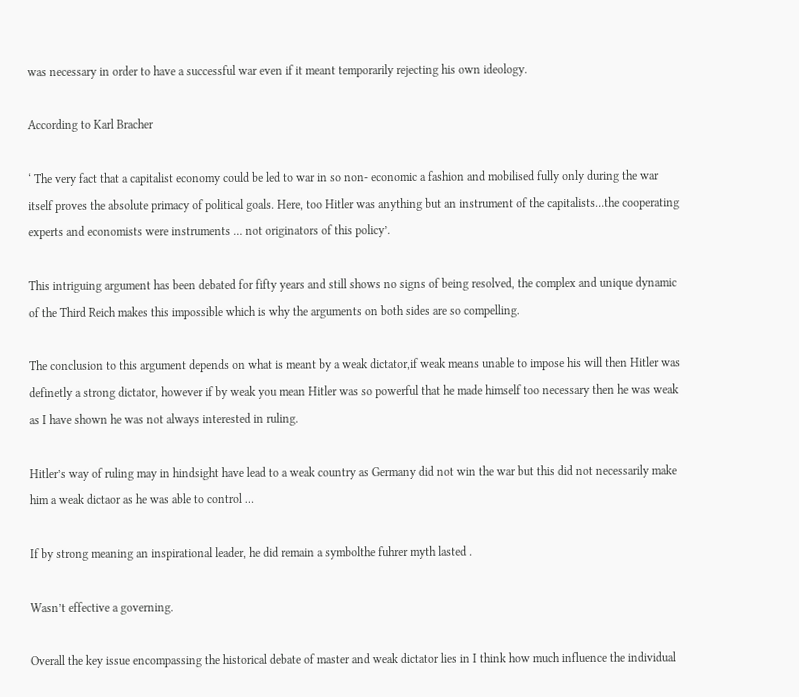was necessary in order to have a successful war even if it meant temporarily rejecting his own ideology.

According to Karl Bracher

‘ The very fact that a capitalist economy could be led to war in so non- economic a fashion and mobilised fully only during the war itself proves the absolute primacy of political goals. Here, too Hitler was anything but an instrument of the capitalists…the cooperating experts and economists were instruments … not originators of this policy’.

This intriguing argument has been debated for fifty years and still shows no signs of being resolved, the complex and unique dynamic of the Third Reich makes this impossible which is why the arguments on both sides are so compelling.

The conclusion to this argument depends on what is meant by a weak dictator,if weak means unable to impose his will then Hitler was definetly a strong dictator, however if by weak you mean Hitler was so powerful that he made himself too necessary then he was weak as I have shown he was not always interested in ruling.

Hitler’s way of ruling may in hindsight have lead to a weak country as Germany did not win the war but this did not necessarily make him a weak dictaor as he was able to control …

If by strong meaning an inspirational leader, he did remain a symbolthe fuhrer myth lasted .

Wasn’t effective a governing.

Overall the key issue encompassing the historical debate of master and weak dictator lies in I think how much influence the individual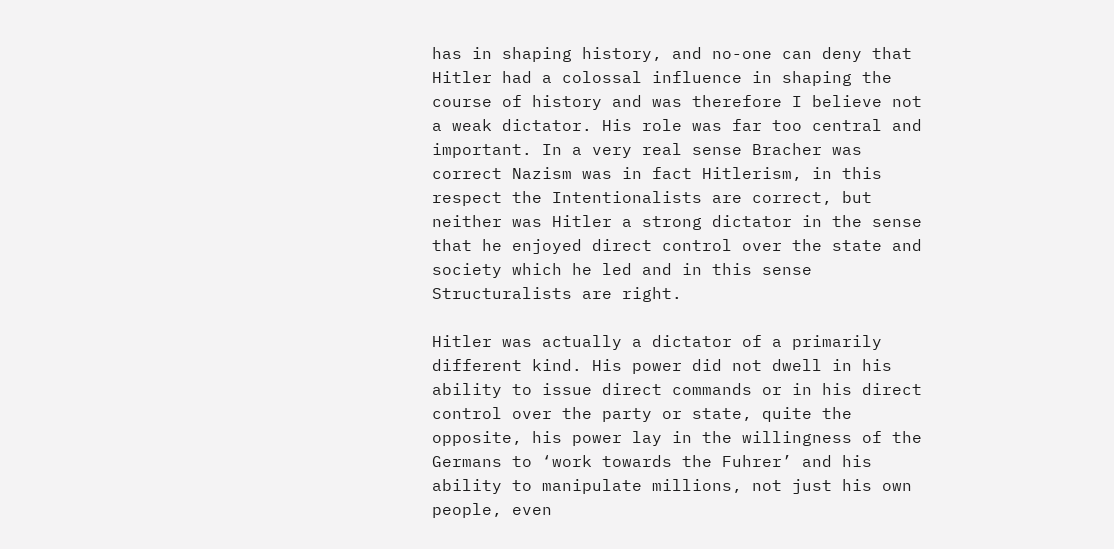has in shaping history, and no-one can deny that Hitler had a colossal influence in shaping the course of history and was therefore I believe not a weak dictator. His role was far too central and important. In a very real sense Bracher was correct Nazism was in fact Hitlerism, in this respect the Intentionalists are correct, but neither was Hitler a strong dictator in the sense that he enjoyed direct control over the state and society which he led and in this sense Structuralists are right.

Hitler was actually a dictator of a primarily different kind. His power did not dwell in his ability to issue direct commands or in his direct control over the party or state, quite the opposite, his power lay in the willingness of the Germans to ‘work towards the Fuhrer’ and his ability to manipulate millions, not just his own people, even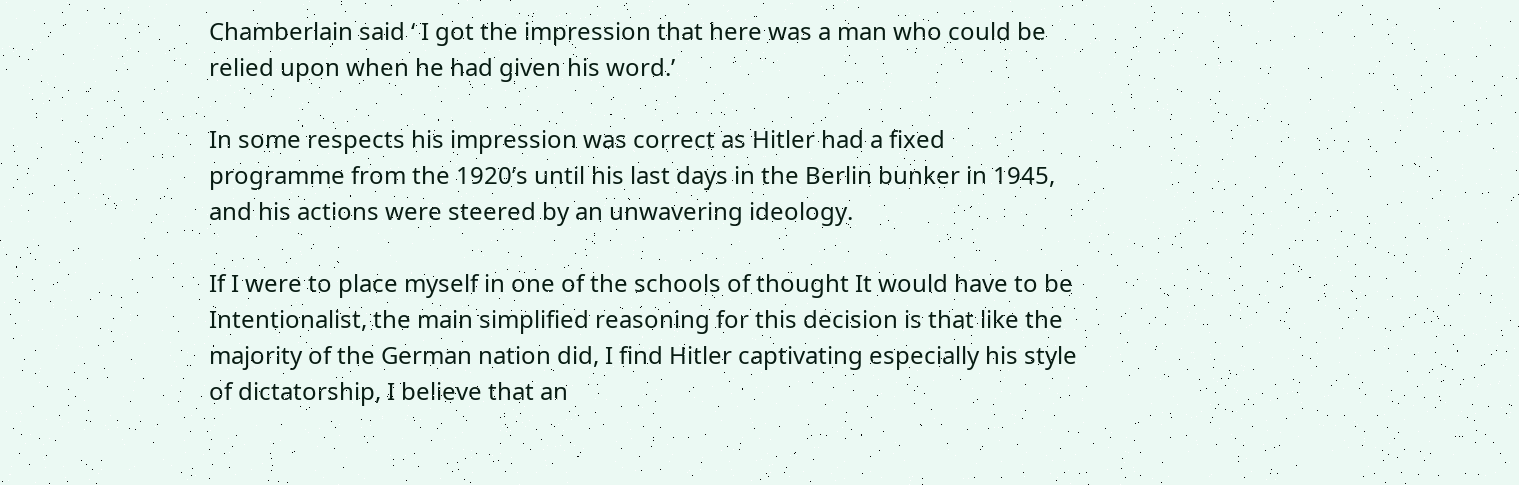Chamberlain said ‘ I got the impression that here was a man who could be relied upon when he had given his word.’

In some respects his impression was correct as Hitler had a fixed programme from the 1920’s until his last days in the Berlin bunker in 1945, and his actions were steered by an unwavering ideology.

If I were to place myself in one of the schools of thought It would have to be Intentionalist, the main simplified reasoning for this decision is that like the majority of the German nation did, I find Hitler captivating especially his style of dictatorship, I believe that an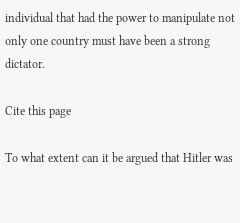individual that had the power to manipulate not only one country must have been a strong dictator.

Cite this page

To what extent can it be argued that Hitler was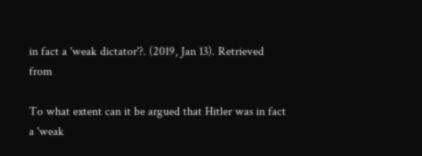in fact a 'weak dictator'?. (2019, Jan 13). Retrieved from

To what extent can it be argued that Hitler was in fact a 'weak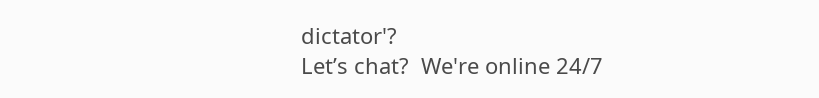dictator'?
Let’s chat?  We're online 24/7